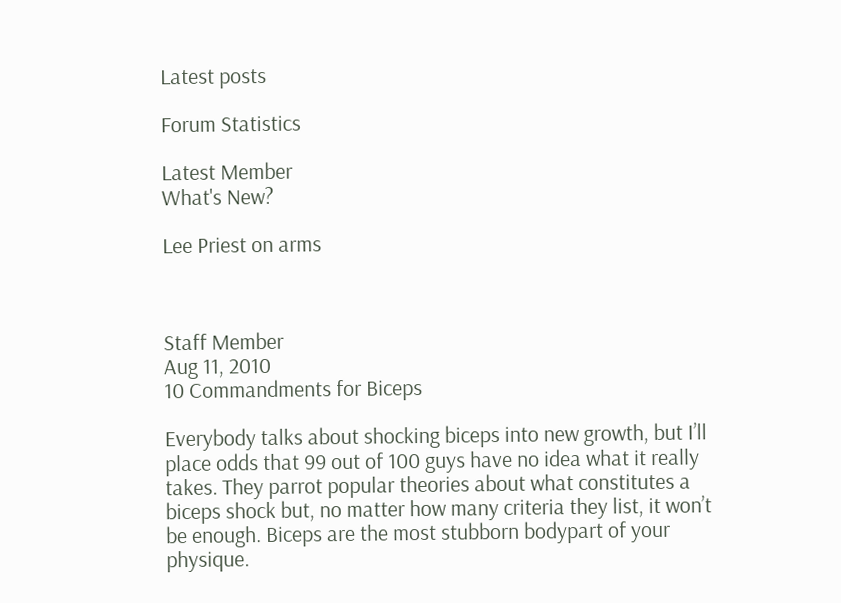Latest posts

Forum Statistics

Latest Member
What's New?

Lee Priest on arms



Staff Member
Aug 11, 2010
10 Commandments for Biceps

Everybody talks about shocking biceps into new growth, but I’ll place odds that 99 out of 100 guys have no idea what it really takes. They parrot popular theories about what constitutes a biceps shock but, no matter how many criteria they list, it won’t be enough. Biceps are the most stubborn bodypart of your physique.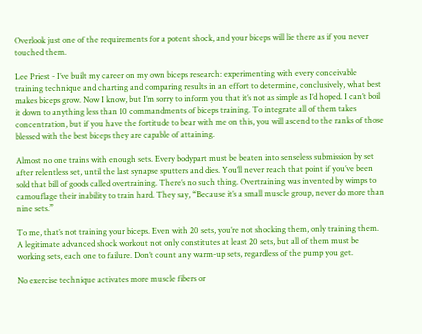Overlook just one of the requirements for a potent shock, and your biceps will lie there as if you never touched them.

Lee Priest - I’ve built my career on my own biceps research: experimenting with every conceivable training technique and charting and comparing results in an effort to determine, conclusively, what best makes biceps grow. Now I know, but I’m sorry to inform you that it’s not as simple as I’d hoped. I can’t boil it down to anything less than 10 commandments of biceps training. To integrate all of them takes concentration, but if you have the fortitude to bear with me on this, you will ascend to the ranks of those blessed with the best biceps they are capable of attaining.

Almost no one trains with enough sets. Every bodypart must be beaten into senseless submission by set after relentless set, until the last synapse sputters and dies. You’ll never reach that point if you’ve been sold that bill of goods called overtraining. There’s no such thing. Overtraining was invented by wimps to camouflage their inability to train hard. They say, “Because it’s a small muscle group, never do more than nine sets.”

To me, that’s not training your biceps. Even with 20 sets, you’re not shocking them, only training them. A legitimate advanced shock workout not only constitutes at least 20 sets, but all of them must be working sets, each one to failure. Don’t count any warm-up sets, regardless of the pump you get.

No exercise technique activates more muscle fibers or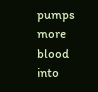pumps more blood into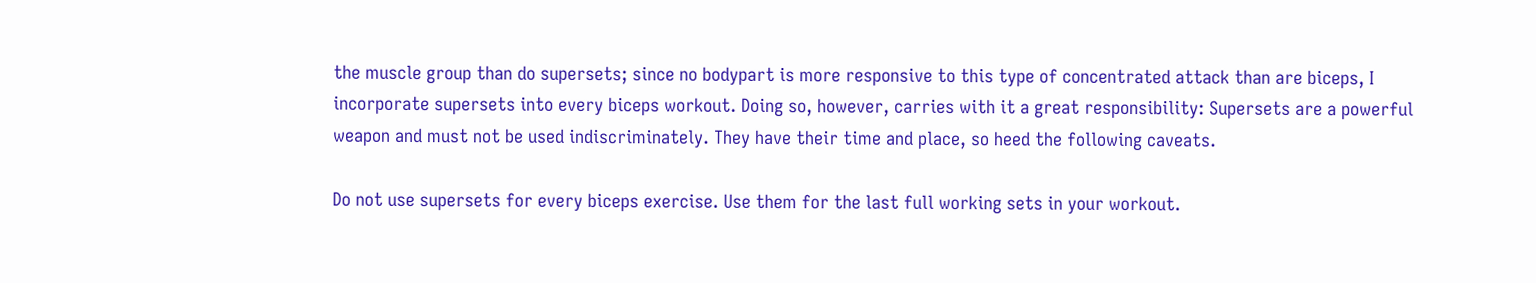the muscle group than do supersets; since no bodypart is more responsive to this type of concentrated attack than are biceps, I incorporate supersets into every biceps workout. Doing so, however, carries with it a great responsibility: Supersets are a powerful weapon and must not be used indiscriminately. They have their time and place, so heed the following caveats.

Do not use supersets for every biceps exercise. Use them for the last full working sets in your workout.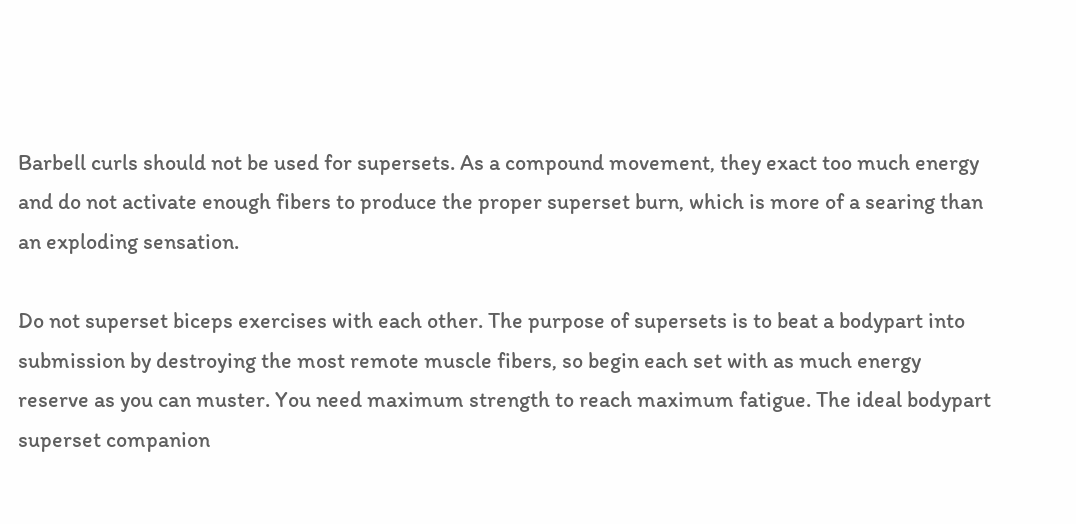Barbell curls should not be used for supersets. As a compound movement, they exact too much energy and do not activate enough fibers to produce the proper superset burn, which is more of a searing than an exploding sensation.

Do not superset biceps exercises with each other. The purpose of supersets is to beat a bodypart into submission by destroying the most remote muscle fibers, so begin each set with as much energy reserve as you can muster. You need maximum strength to reach maximum fatigue. The ideal bodypart superset companion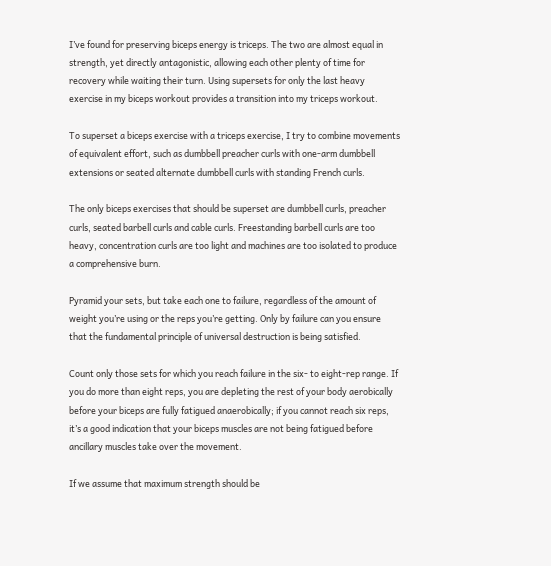I’ve found for preserving biceps energy is triceps. The two are almost equal in strength, yet directly antagonistic, allowing each other plenty of time for recovery while waiting their turn. Using supersets for only the last heavy exercise in my biceps workout provides a transition into my triceps workout.

To superset a biceps exercise with a triceps exercise, I try to combine movements of equivalent effort, such as dumbbell preacher curls with one-arm dumbbell extensions or seated alternate dumbbell curls with standing French curls.

The only biceps exercises that should be superset are dumbbell curls, preacher curls, seated barbell curls and cable curls. Freestanding barbell curls are too heavy, concentration curls are too light and machines are too isolated to produce a comprehensive burn.

Pyramid your sets, but take each one to failure, regardless of the amount of weight you’re using or the reps you’re getting. Only by failure can you ensure that the fundamental principle of universal destruction is being satisfied.

Count only those sets for which you reach failure in the six- to eight-rep range. If you do more than eight reps, you are depleting the rest of your body aerobically before your biceps are fully fatigued anaerobically; if you cannot reach six reps, it’s a good indication that your biceps muscles are not being fatigued before ancillary muscles take over the movement.

If we assume that maximum strength should be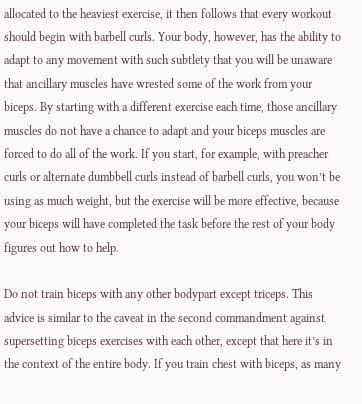allocated to the heaviest exercise, it then follows that every workout should begin with barbell curls. Your body, however, has the ability to adapt to any movement with such subtlety that you will be unaware that ancillary muscles have wrested some of the work from your biceps. By starting with a different exercise each time, those ancillary muscles do not have a chance to adapt and your biceps muscles are forced to do all of the work. If you start, for example, with preacher curls or alternate dumbbell curls instead of barbell curls, you won’t be using as much weight, but the exercise will be more effective, because your biceps will have completed the task before the rest of your body figures out how to help.

Do not train biceps with any other bodypart except triceps. This advice is similar to the caveat in the second commandment against supersetting biceps exercises with each other, except that here it’s in the context of the entire body. If you train chest with biceps, as many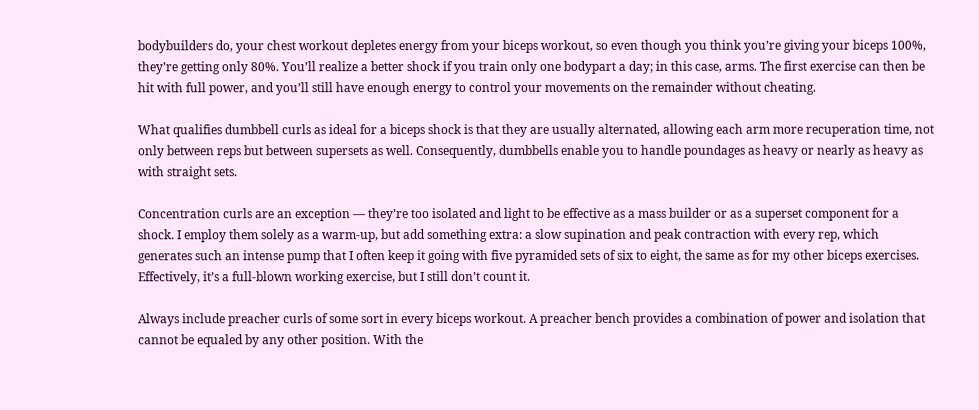bodybuilders do, your chest workout depletes energy from your biceps workout, so even though you think you’re giving your biceps 100%, they’re getting only 80%. You’ll realize a better shock if you train only one bodypart a day; in this case, arms. The first exercise can then be hit with full power, and you’ll still have enough energy to control your movements on the remainder without cheating.

What qualifies dumbbell curls as ideal for a biceps shock is that they are usually alternated, allowing each arm more recuperation time, not only between reps but between supersets as well. Consequently, dumbbells enable you to handle poundages as heavy or nearly as heavy as with straight sets.

Concentration curls are an exception — they’re too isolated and light to be effective as a mass builder or as a superset component for a shock. I employ them solely as a warm-up, but add something extra: a slow supination and peak contraction with every rep, which generates such an intense pump that I often keep it going with five pyramided sets of six to eight, the same as for my other biceps exercises. Effectively, it’s a full-blown working exercise, but I still don’t count it.

Always include preacher curls of some sort in every biceps workout. A preacher bench provides a combination of power and isolation that cannot be equaled by any other position. With the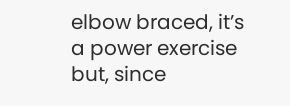elbow braced, it’s a power exercise but, since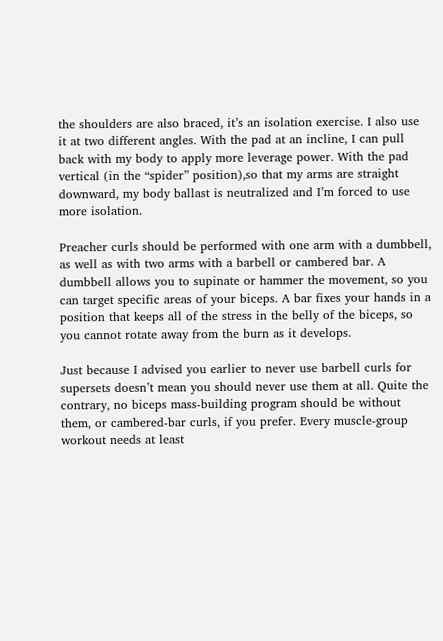the shoulders are also braced, it’s an isolation exercise. I also use it at two different angles. With the pad at an incline, I can pull back with my body to apply more leverage power. With the pad vertical (in the “spider” position),so that my arms are straight downward, my body ballast is neutralized and I’m forced to use more isolation.

Preacher curls should be performed with one arm with a dumbbell, as well as with two arms with a barbell or cambered bar. A dumbbell allows you to supinate or hammer the movement, so you can target specific areas of your biceps. A bar fixes your hands in a position that keeps all of the stress in the belly of the biceps, so you cannot rotate away from the burn as it develops.

Just because I advised you earlier to never use barbell curls for supersets doesn’t mean you should never use them at all. Quite the contrary, no biceps mass-building program should be without them, or cambered-bar curls, if you prefer. Every muscle-group workout needs at least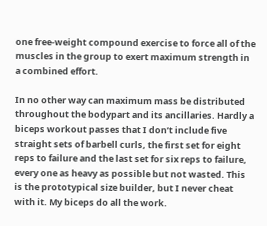one free-weight compound exercise to force all of the muscles in the group to exert maximum strength in a combined effort.

In no other way can maximum mass be distributed throughout the bodypart and its ancillaries. Hardly a biceps workout passes that I don’t include five straight sets of barbell curls, the first set for eight reps to failure and the last set for six reps to failure, every one as heavy as possible but not wasted. This is the prototypical size builder, but I never cheat with it. My biceps do all the work.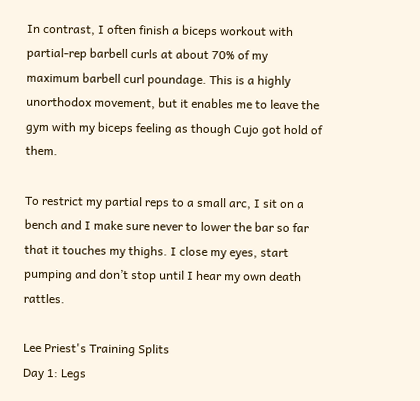In contrast, I often finish a biceps workout with partial-rep barbell curls at about 70% of my maximum barbell curl poundage. This is a highly unorthodox movement, but it enables me to leave the gym with my biceps feeling as though Cujo got hold of them.

To restrict my partial reps to a small arc, I sit on a bench and I make sure never to lower the bar so far that it touches my thighs. I close my eyes, start pumping and don’t stop until I hear my own death rattles.

Lee Priest's Training Splits
Day 1: Legs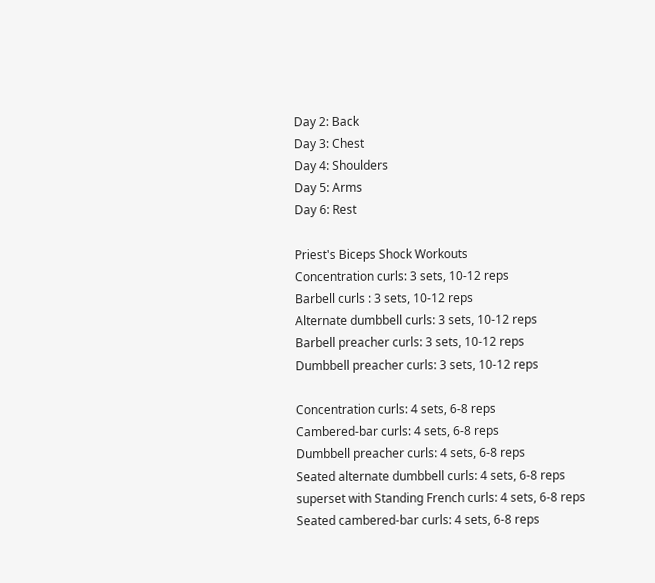Day 2: Back
Day 3: Chest
Day 4: Shoulders
Day 5: Arms
Day 6: Rest

Priest's Biceps Shock Workouts
Concentration curls: 3 sets, 10-12 reps
Barbell curls : 3 sets, 10-12 reps
Alternate dumbbell curls: 3 sets, 10-12 reps
Barbell preacher curls: 3 sets, 10-12 reps
Dumbbell preacher curls: 3 sets, 10-12 reps

Concentration curls: 4 sets, 6-8 reps
Cambered-bar curls: 4 sets, 6-8 reps
Dumbbell preacher curls: 4 sets, 6-8 reps
Seated alternate dumbbell curls: 4 sets, 6-8 reps
superset with Standing French curls: 4 sets, 6-8 reps
Seated cambered-bar curls: 4 sets, 6-8 reps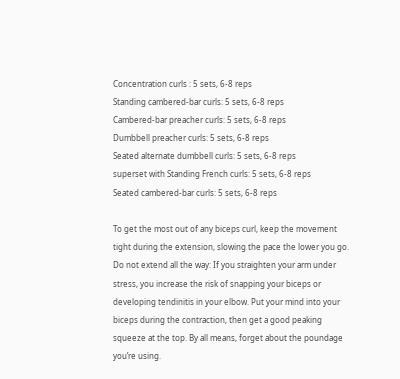Concentration curls : 5 sets, 6-8 reps
Standing cambered-bar curls: 5 sets, 6-8 reps
Cambered-bar preacher curls: 5 sets, 6-8 reps
Dumbbell preacher curls: 5 sets, 6-8 reps
Seated alternate dumbbell curls: 5 sets, 6-8 reps
superset with Standing French curls: 5 sets, 6-8 reps
Seated cambered-bar curls: 5 sets, 6-8 reps

To get the most out of any biceps curl, keep the movement tight during the extension, slowing the pace the lower you go. Do not extend all the way: If you straighten your arm under stress, you increase the risk of snapping your biceps or developing tendinitis in your elbow. Put your mind into your biceps during the contraction, then get a good peaking squeeze at the top. By all means, forget about the poundage you’re using.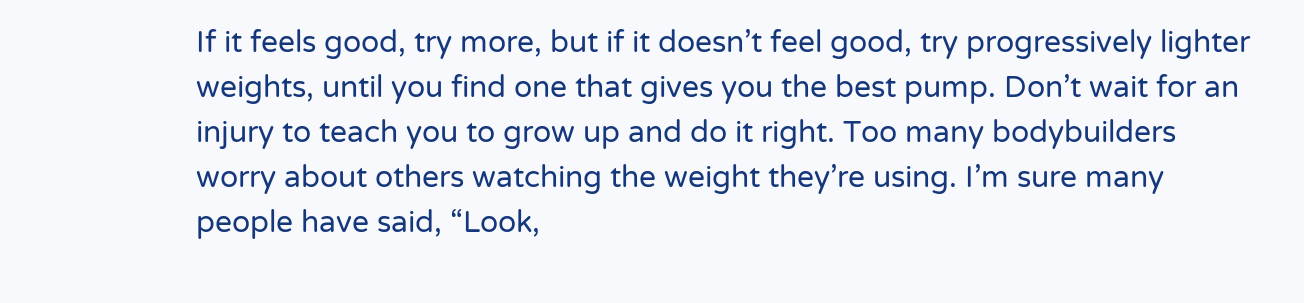If it feels good, try more, but if it doesn’t feel good, try progressively lighter weights, until you find one that gives you the best pump. Don’t wait for an injury to teach you to grow up and do it right. Too many bodybuilders worry about others watching the weight they’re using. I’m sure many people have said, “Look,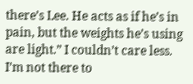there’s Lee. He acts as if he’s in pain, but the weights he’s using are light.” I couldn’t care less. I’m not there to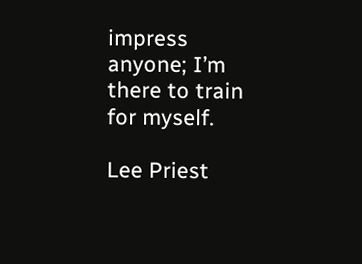impress anyone; I’m there to train for myself.

Lee Priest